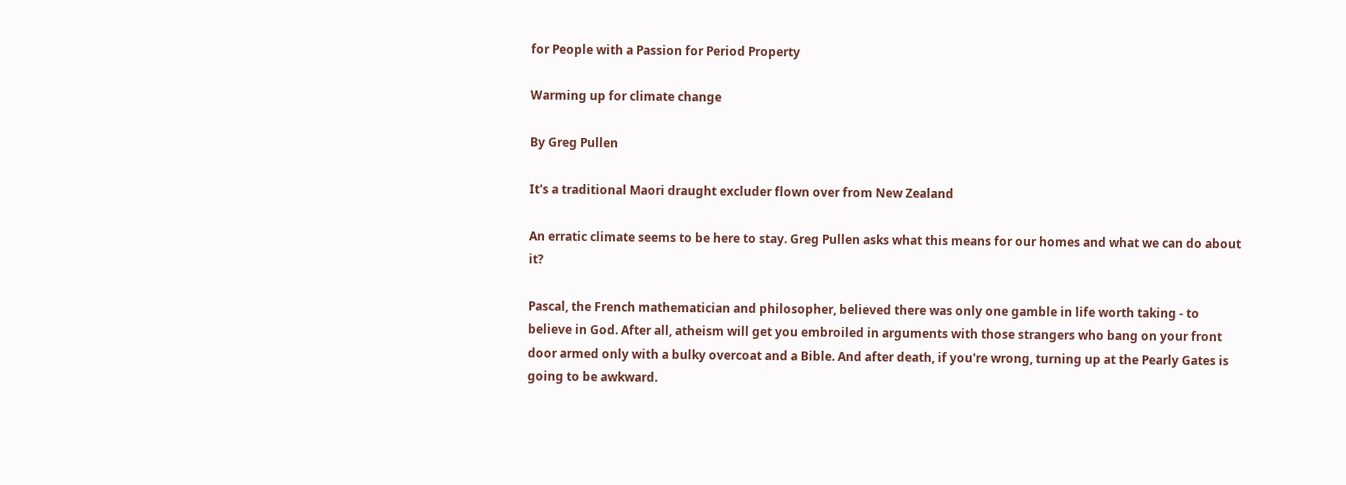for People with a Passion for Period Property

Warming up for climate change

By Greg Pullen

It's a traditional Maori draught excluder flown over from New Zealand

An erratic climate seems to be here to stay. Greg Pullen asks what this means for our homes and what we can do about it?

Pascal, the French mathematician and philosopher, believed there was only one gamble in life worth taking - to believe in God. After all, atheism will get you embroiled in arguments with those strangers who bang on your front door armed only with a bulky overcoat and a Bible. And after death, if you're wrong, turning up at the Pearly Gates is going to be awkward.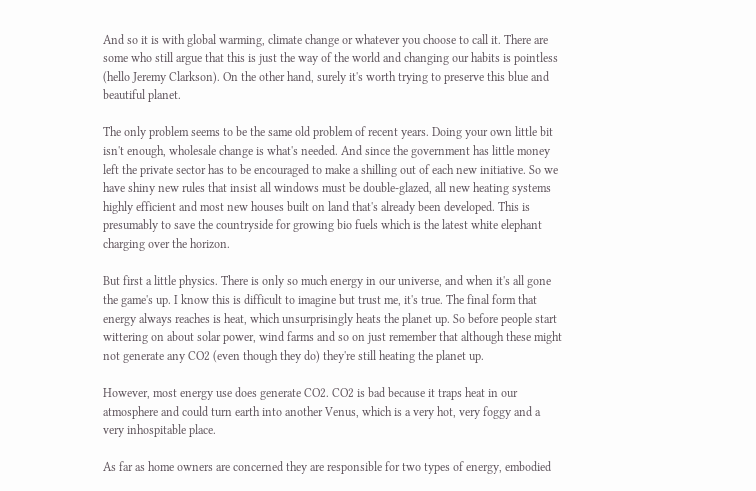And so it is with global warming, climate change or whatever you choose to call it. There are some who still argue that this is just the way of the world and changing our habits is pointless (hello Jeremy Clarkson). On the other hand, surely it's worth trying to preserve this blue and beautiful planet.

The only problem seems to be the same old problem of recent years. Doing your own little bit isn't enough, wholesale change is what's needed. And since the government has little money left the private sector has to be encouraged to make a shilling out of each new initiative. So we have shiny new rules that insist all windows must be double-glazed, all new heating systems highly efficient and most new houses built on land that's already been developed. This is presumably to save the countryside for growing bio fuels which is the latest white elephant charging over the horizon.

But first a little physics. There is only so much energy in our universe, and when it's all gone the game's up. I know this is difficult to imagine but trust me, it's true. The final form that energy always reaches is heat, which unsurprisingly heats the planet up. So before people start wittering on about solar power, wind farms and so on just remember that although these might not generate any CO2 (even though they do) they're still heating the planet up.

However, most energy use does generate CO2. CO2 is bad because it traps heat in our atmosphere and could turn earth into another Venus, which is a very hot, very foggy and a very inhospitable place.

As far as home owners are concerned they are responsible for two types of energy, embodied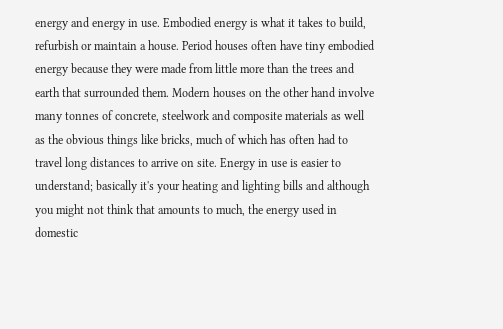energy and energy in use. Embodied energy is what it takes to build, refurbish or maintain a house. Period houses often have tiny embodied energy because they were made from little more than the trees and earth that surrounded them. Modern houses on the other hand involve many tonnes of concrete, steelwork and composite materials as well as the obvious things like bricks, much of which has often had to travel long distances to arrive on site. Energy in use is easier to understand; basically it's your heating and lighting bills and although you might not think that amounts to much, the energy used in domestic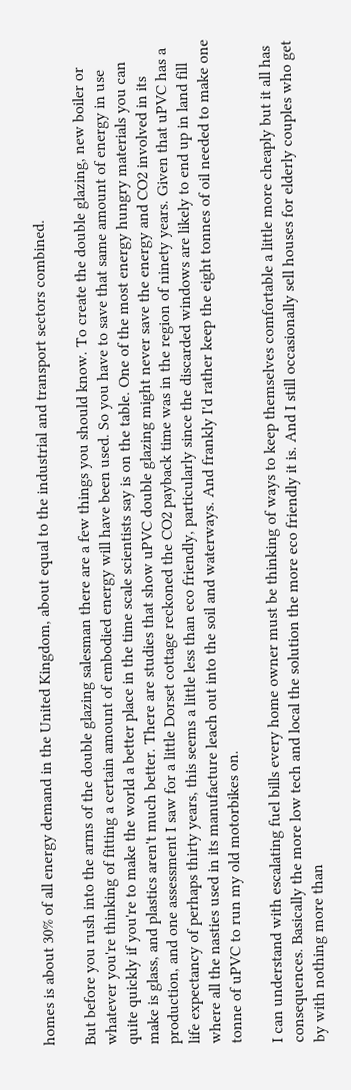homes is about 30% of all energy demand in the United Kingdom, about equal to the industrial and transport sectors combined.

But before you rush into the arms of the double glazing salesman there are a few things you should know. To create the double glazing, new boiler or whatever you're thinking of fitting a certain amount of embodied energy will have been used. So you have to save that same amount of energy in use quite quickly if you're to make the world a better place in the time scale scientists say is on the table. One of the most energy hungry materials you can make is glass, and plastics aren't much better. There are studies that show uPVC double glazing might never save the energy and CO2 involved in its production, and one assessment I saw for a little Dorset cottage reckoned the CO2 payback time was in the region of ninety years. Given that uPVC has a life expectancy of perhaps thirty years, this seems a little less than eco friendly, particularly since the discarded windows are likely to end up in land fill where all the nasties used in its manufacture leach out into the soil and waterways. And frankly I'd rather keep the eight tonnes of oil needed to make one tonne of uPVC to run my old motorbikes on.

I can understand with escalating fuel bills every home owner must be thinking of ways to keep themselves comfortable a little more cheaply but it all has consequences. Basically the more low tech and local the solution the more eco friendly it is. And I still occasionally sell houses for elderly couples who get by with nothing more than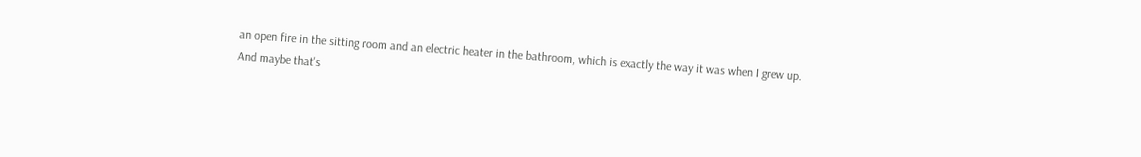an open fire in the sitting room and an electric heater in the bathroom, which is exactly the way it was when I grew up. And maybe that's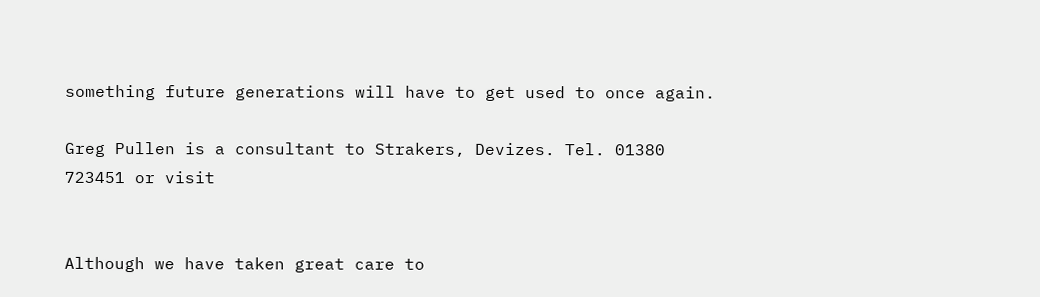something future generations will have to get used to once again.

Greg Pullen is a consultant to Strakers, Devizes. Tel. 01380 723451 or visit


Although we have taken great care to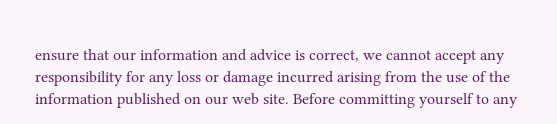ensure that our information and advice is correct, we cannot accept any responsibility for any loss or damage incurred arising from the use of the information published on our web site. Before committing yourself to any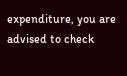expenditure, you are advised to check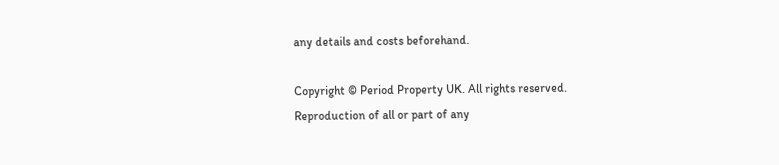any details and costs beforehand.

Copyright © Period Property UK. All rights reserved.
Reproduction of all or part of any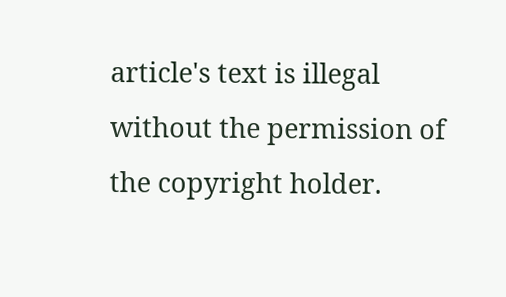article's text is illegal without the permission of the copyright holder.